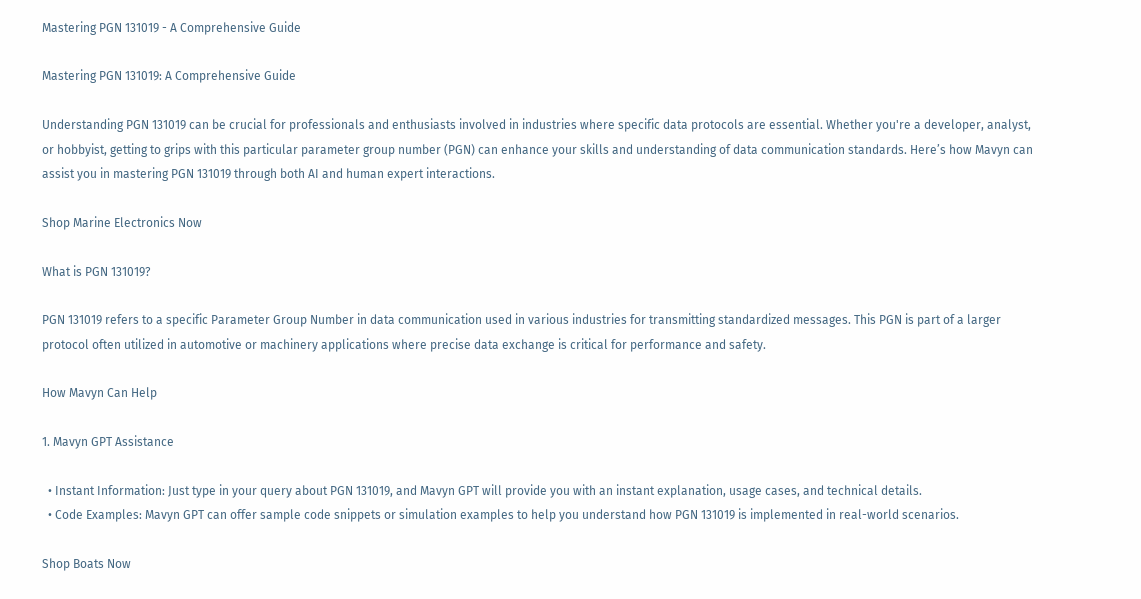Mastering PGN 131019 - A Comprehensive Guide

Mastering PGN 131019: A Comprehensive Guide

Understanding PGN 131019 can be crucial for professionals and enthusiasts involved in industries where specific data protocols are essential. Whether you're a developer, analyst, or hobbyist, getting to grips with this particular parameter group number (PGN) can enhance your skills and understanding of data communication standards. Here’s how Mavyn can assist you in mastering PGN 131019 through both AI and human expert interactions.

Shop Marine Electronics Now

What is PGN 131019?

PGN 131019 refers to a specific Parameter Group Number in data communication used in various industries for transmitting standardized messages. This PGN is part of a larger protocol often utilized in automotive or machinery applications where precise data exchange is critical for performance and safety.

How Mavyn Can Help

1. Mavyn GPT Assistance

  • Instant Information: Just type in your query about PGN 131019, and Mavyn GPT will provide you with an instant explanation, usage cases, and technical details.
  • Code Examples: Mavyn GPT can offer sample code snippets or simulation examples to help you understand how PGN 131019 is implemented in real-world scenarios.

Shop Boats Now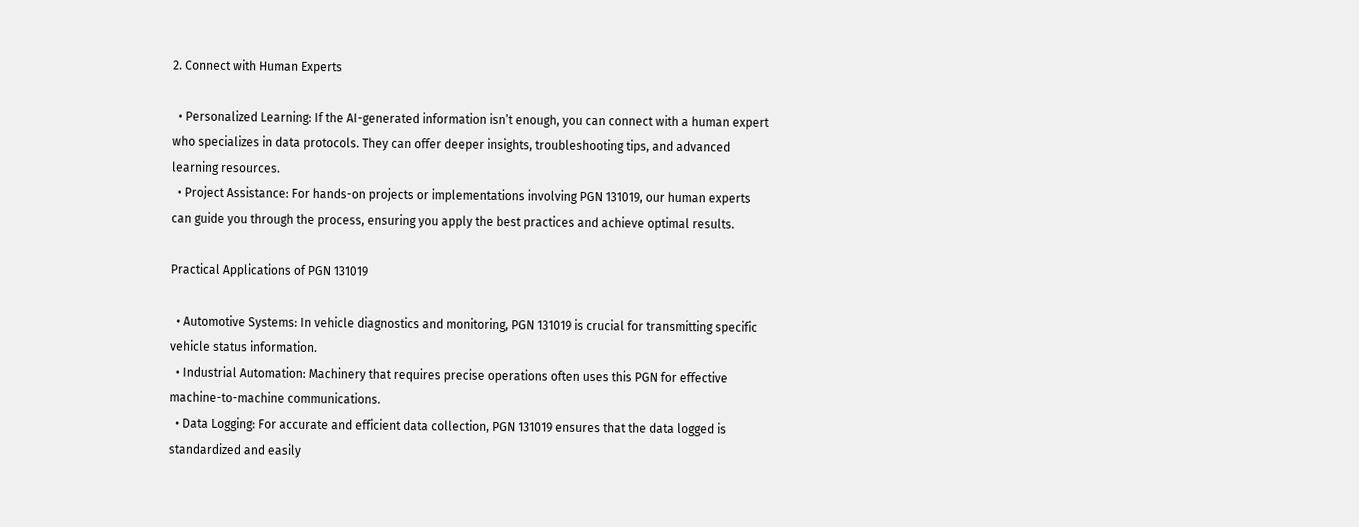2. Connect with Human Experts

  • Personalized Learning: If the AI-generated information isn’t enough, you can connect with a human expert who specializes in data protocols. They can offer deeper insights, troubleshooting tips, and advanced learning resources.
  • Project Assistance: For hands-on projects or implementations involving PGN 131019, our human experts can guide you through the process, ensuring you apply the best practices and achieve optimal results.

Practical Applications of PGN 131019

  • Automotive Systems: In vehicle diagnostics and monitoring, PGN 131019 is crucial for transmitting specific vehicle status information.
  • Industrial Automation: Machinery that requires precise operations often uses this PGN for effective machine-to-machine communications.
  • Data Logging: For accurate and efficient data collection, PGN 131019 ensures that the data logged is standardized and easily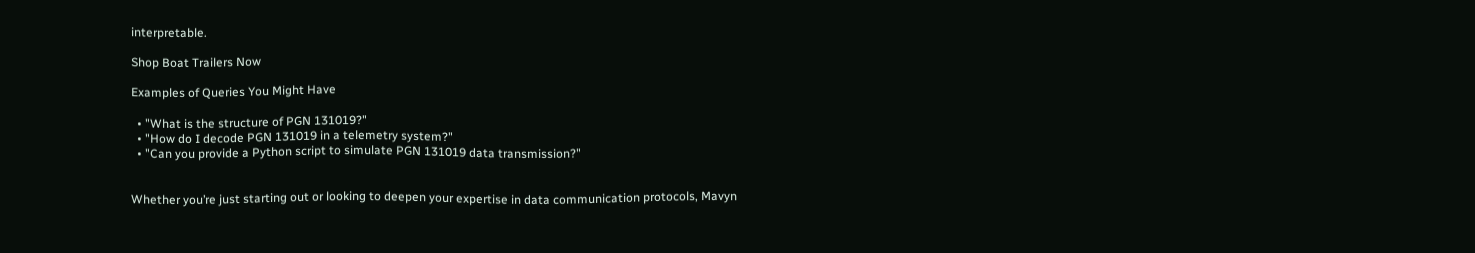interpretable.

Shop Boat Trailers Now

Examples of Queries You Might Have

  • "What is the structure of PGN 131019?"
  • "How do I decode PGN 131019 in a telemetry system?"
  • "Can you provide a Python script to simulate PGN 131019 data transmission?"


Whether you’re just starting out or looking to deepen your expertise in data communication protocols, Mavyn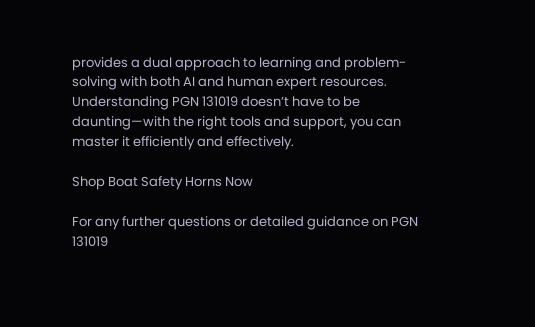provides a dual approach to learning and problem-solving with both AI and human expert resources. Understanding PGN 131019 doesn’t have to be daunting—with the right tools and support, you can master it efficiently and effectively.

Shop Boat Safety Horns Now

For any further questions or detailed guidance on PGN 131019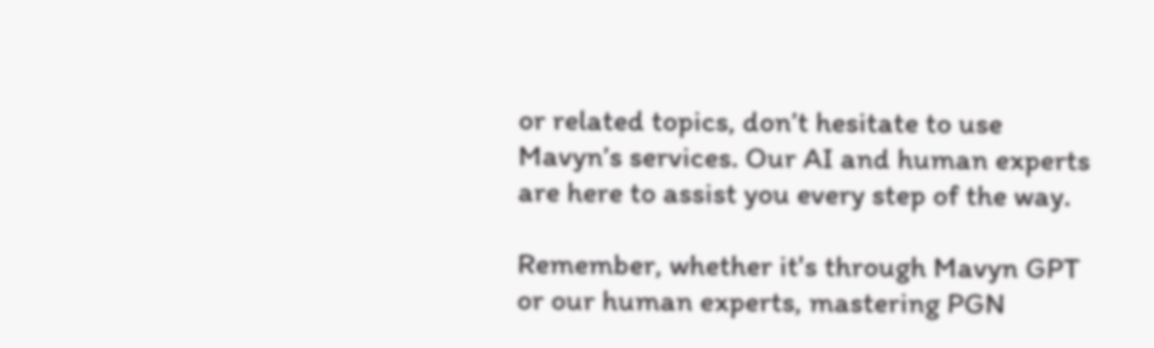or related topics, don’t hesitate to use Mavyn’s services. Our AI and human experts are here to assist you every step of the way.

Remember, whether it's through Mavyn GPT or our human experts, mastering PGN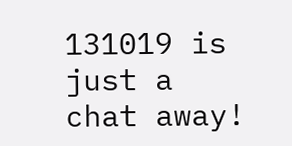131019 is just a chat away!